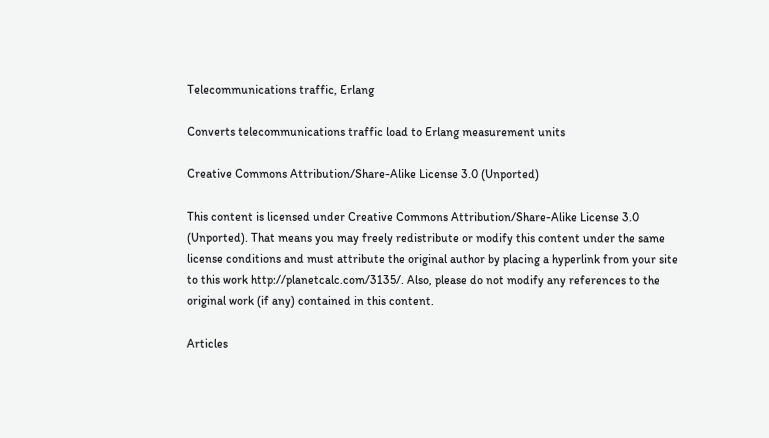Telecommunications traffic, Erlang

Converts telecommunications traffic load to Erlang measurement units

Creative Commons Attribution/Share-Alike License 3.0 (Unported)

This content is licensed under Creative Commons Attribution/Share-Alike License 3.0 (Unported). That means you may freely redistribute or modify this content under the same license conditions and must attribute the original author by placing a hyperlink from your site to this work http://planetcalc.com/3135/. Also, please do not modify any references to the original work (if any) contained in this content.

Articles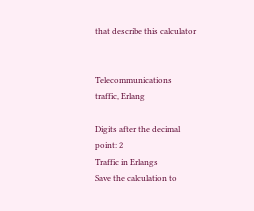that describe this calculator


Telecommunications traffic, Erlang

Digits after the decimal point: 2
Traffic in Erlangs
Save the calculation to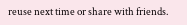reuse next time or share with friends.